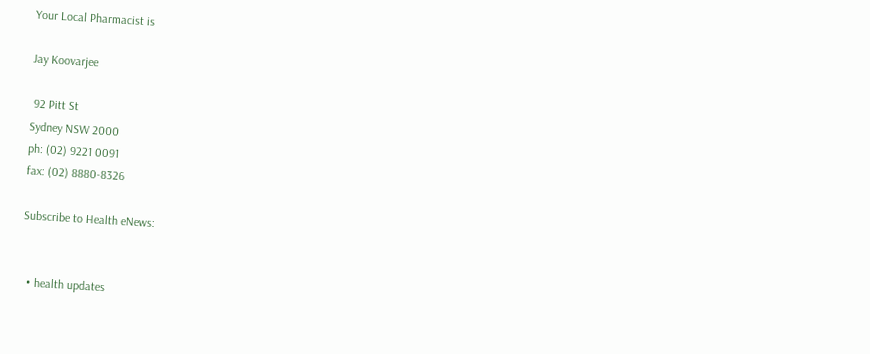Your Local Pharmacist is

Jay Koovarjee

 92 Pitt St
Sydney NSW 2000
ph: (02) 9221 0091
fax: (02) 8880-8326

Subscribe to Health eNews:


  • health updates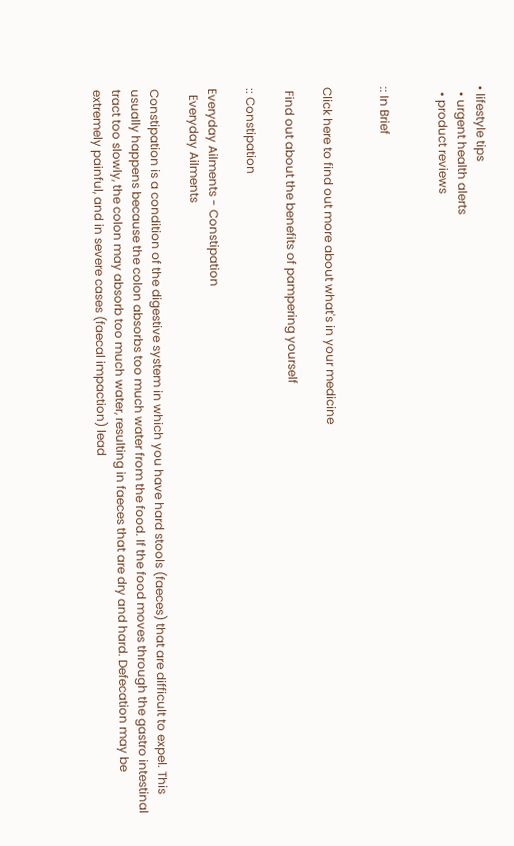• lifestyle tips
  • urgent health alerts
  • product reviews


:: In Brief


Click here to find out more about what's in your medicine

 Find out about the benefits of pampering yourself

:: Constipation

Everyday Ailments - Constipation
  Everyday Ailments

Constipation is a condition of the digestive system in which you have hard stools (faeces) that are difficult to expel. This usually happens because the colon absorbs too much water from the food. If the food moves through the gastro intestinal tract too slowly, the colon may absorb too much water, resulting in faeces that are dry and hard. Defecation may be extremely painful, and in severe cases (faecal impaction) lead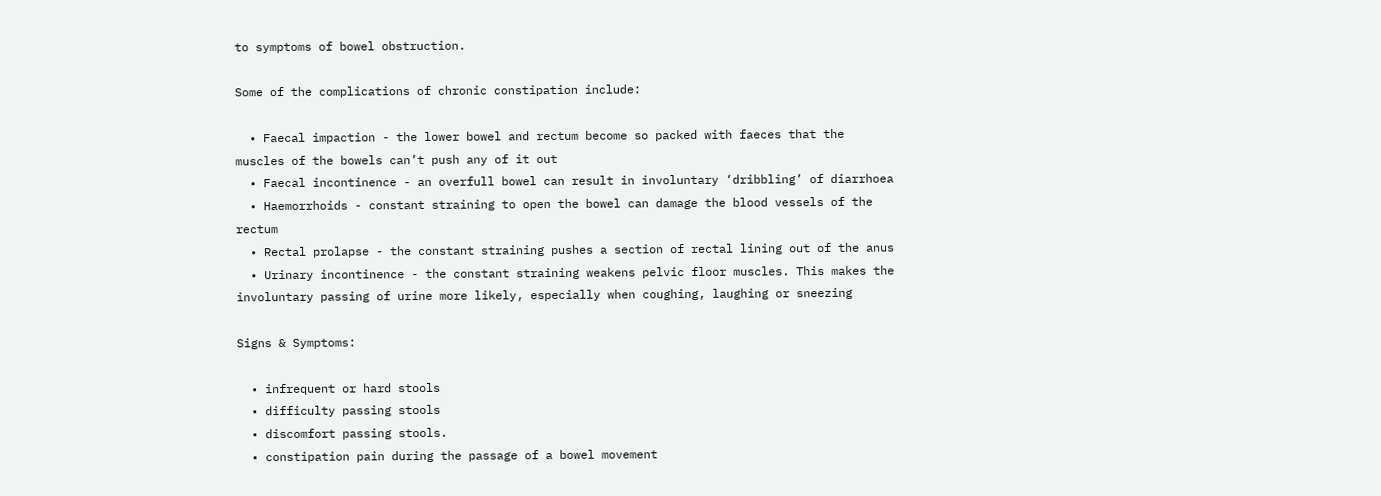to symptoms of bowel obstruction.

Some of the complications of chronic constipation include:

  • Faecal impaction - the lower bowel and rectum become so packed with faeces that the muscles of the bowels can’t push any of it out
  • Faecal incontinence - an overfull bowel can result in involuntary ‘dribbling’ of diarrhoea
  • Haemorrhoids - constant straining to open the bowel can damage the blood vessels of the rectum
  • Rectal prolapse - the constant straining pushes a section of rectal lining out of the anus
  • Urinary incontinence - the constant straining weakens pelvic floor muscles. This makes the involuntary passing of urine more likely, especially when coughing, laughing or sneezing

Signs & Symptoms:

  • infrequent or hard stools
  • difficulty passing stools
  • discomfort passing stools.
  • constipation pain during the passage of a bowel movement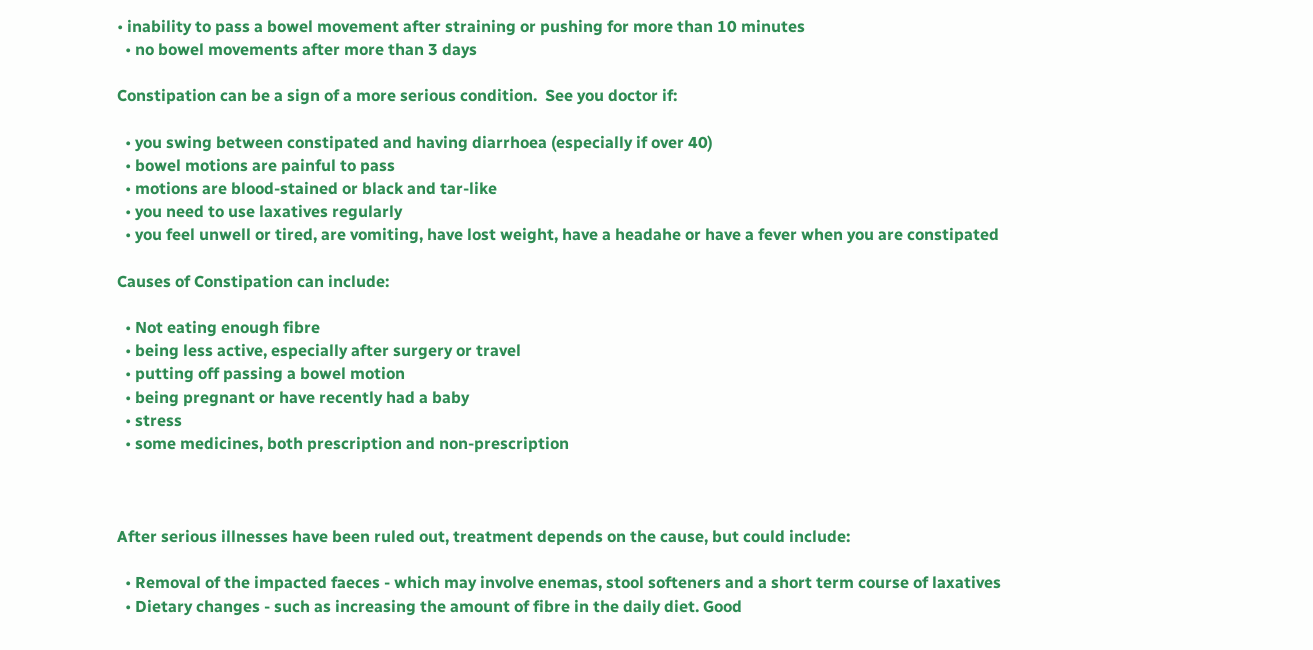• inability to pass a bowel movement after straining or pushing for more than 10 minutes
  • no bowel movements after more than 3 days

Constipation can be a sign of a more serious condition.  See you doctor if:

  • you swing between constipated and having diarrhoea (especially if over 40)
  • bowel motions are painful to pass
  • motions are blood-stained or black and tar-like
  • you need to use laxatives regularly
  • you feel unwell or tired, are vomiting, have lost weight, have a headahe or have a fever when you are constipated

Causes of Constipation can include:

  • Not eating enough fibre
  • being less active, especially after surgery or travel
  • putting off passing a bowel motion
  • being pregnant or have recently had a baby
  • stress
  • some medicines, both prescription and non-prescription



After serious illnesses have been ruled out, treatment depends on the cause, but could include:

  • Removal of the impacted faeces - which may involve enemas, stool softeners and a short term course of laxatives
  • Dietary changes - such as increasing the amount of fibre in the daily diet. Good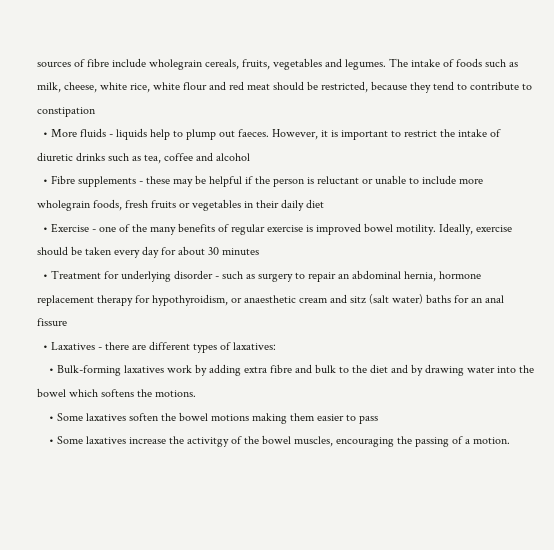sources of fibre include wholegrain cereals, fruits, vegetables and legumes. The intake of foods such as milk, cheese, white rice, white flour and red meat should be restricted, because they tend to contribute to constipation
  • More fluids - liquids help to plump out faeces. However, it is important to restrict the intake of diuretic drinks such as tea, coffee and alcohol
  • Fibre supplements - these may be helpful if the person is reluctant or unable to include more wholegrain foods, fresh fruits or vegetables in their daily diet
  • Exercise - one of the many benefits of regular exercise is improved bowel motility. Ideally, exercise should be taken every day for about 30 minutes
  • Treatment for underlying disorder - such as surgery to repair an abdominal hernia, hormone replacement therapy for hypothyroidism, or anaesthetic cream and sitz (salt water) baths for an anal fissure
  • Laxatives - there are different types of laxatives:
    • Bulk-forming laxatives work by adding extra fibre and bulk to the diet and by drawing water into the bowel which softens the motions.
    • Some laxatives soften the bowel motions making them easier to pass
    • Some laxatives increase the activitgy of the bowel muscles, encouraging the passing of a motion.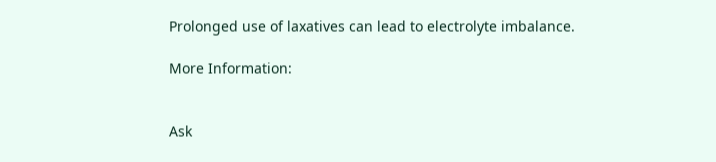Prolonged use of laxatives can lead to electrolyte imbalance.

More Information:


Ask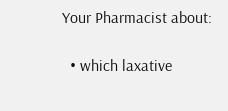Your Pharmacist about:

  • which laxative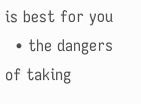is best for you
  • the dangers of taking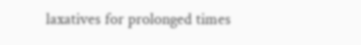laxatives for prolonged times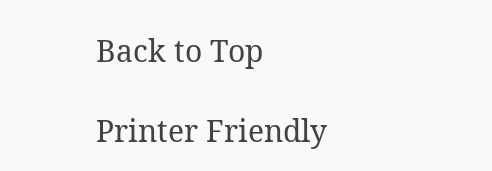Back to Top

Printer Friendly